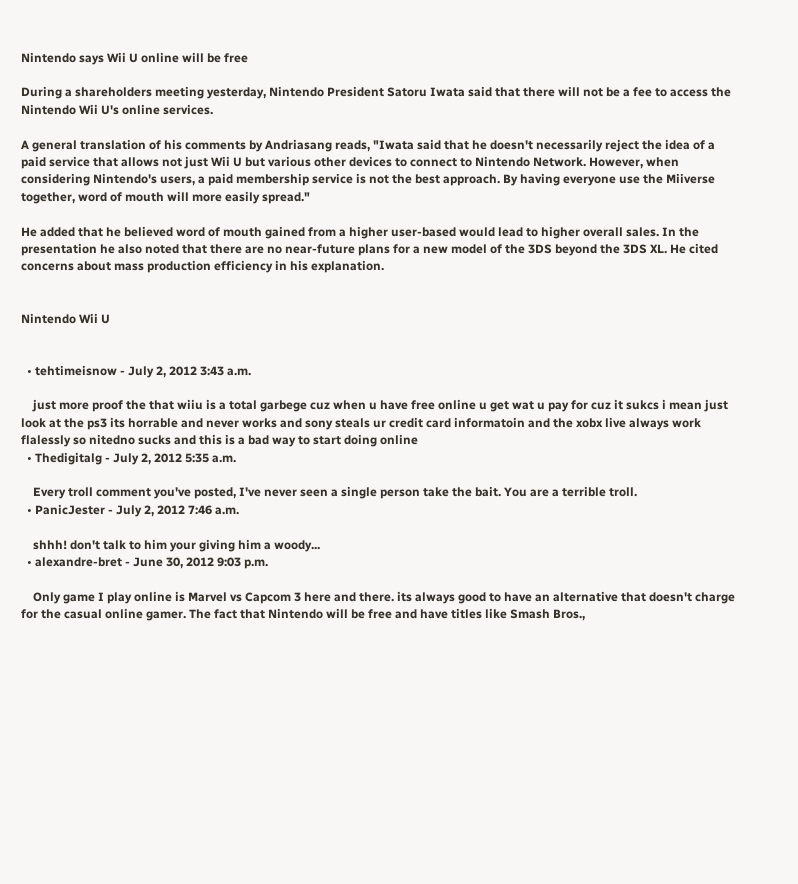Nintendo says Wii U online will be free

During a shareholders meeting yesterday, Nintendo President Satoru Iwata said that there will not be a fee to access the Nintendo Wii U's online services.

A general translation of his comments by Andriasang reads, "Iwata said that he doesn't necessarily reject the idea of a paid service that allows not just Wii U but various other devices to connect to Nintendo Network. However, when considering Nintendo's users, a paid membership service is not the best approach. By having everyone use the Miiverse together, word of mouth will more easily spread."

He added that he believed word of mouth gained from a higher user-based would lead to higher overall sales. In the presentation he also noted that there are no near-future plans for a new model of the 3DS beyond the 3DS XL. He cited concerns about mass production efficiency in his explanation.


Nintendo Wii U


  • tehtimeisnow - July 2, 2012 3:43 a.m.

    just more proof the that wiiu is a total garbege cuz when u have free online u get wat u pay for cuz it sukcs i mean just look at the ps3 its horrable and never works and sony steals ur credit card informatoin and the xobx live always work flalessly so nitedno sucks and this is a bad way to start doing online
  • Thedigitalg - July 2, 2012 5:35 a.m.

    Every troll comment you've posted, I've never seen a single person take the bait. You are a terrible troll.
  • PanicJester - July 2, 2012 7:46 a.m.

    shhh! don't talk to him your giving him a woody...
  • alexandre-bret - June 30, 2012 9:03 p.m.

    Only game I play online is Marvel vs Capcom 3 here and there. its always good to have an alternative that doesn't charge for the casual online gamer. The fact that Nintendo will be free and have titles like Smash Bros.,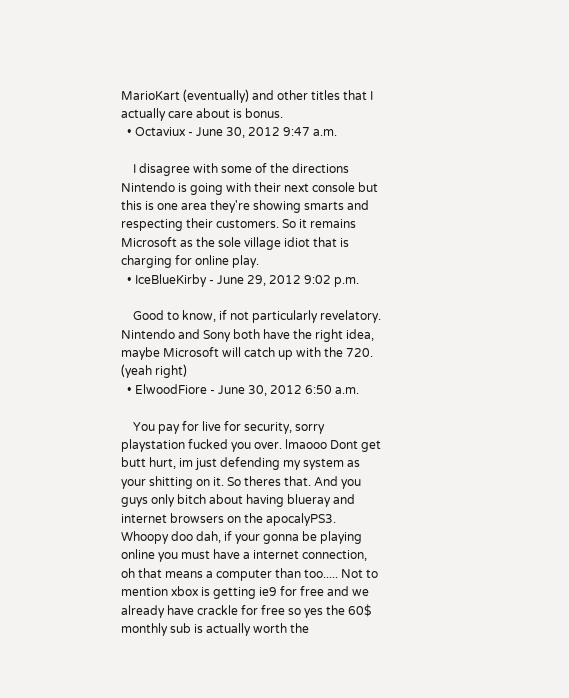MarioKart (eventually) and other titles that I actually care about is bonus.
  • Octaviux - June 30, 2012 9:47 a.m.

    I disagree with some of the directions Nintendo is going with their next console but this is one area they're showing smarts and respecting their customers. So it remains Microsoft as the sole village idiot that is charging for online play.
  • IceBlueKirby - June 29, 2012 9:02 p.m.

    Good to know, if not particularly revelatory. Nintendo and Sony both have the right idea, maybe Microsoft will catch up with the 720. (yeah right)
  • ElwoodFiore - June 30, 2012 6:50 a.m.

    You pay for live for security, sorry playstation fucked you over. lmaooo Dont get butt hurt, im just defending my system as your shitting on it. So theres that. And you guys only bitch about having blueray and internet browsers on the apocalyPS3. Whoopy doo dah, if your gonna be playing online you must have a internet connection, oh that means a computer than too..... Not to mention xbox is getting ie9 for free and we already have crackle for free so yes the 60$ monthly sub is actually worth the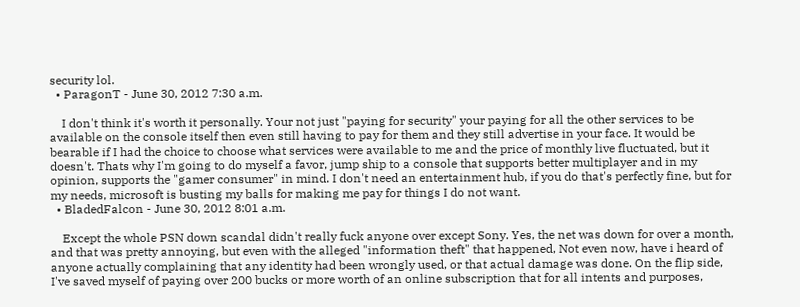security lol.
  • ParagonT - June 30, 2012 7:30 a.m.

    I don't think it's worth it personally. Your not just "paying for security" your paying for all the other services to be available on the console itself then even still having to pay for them and they still advertise in your face. It would be bearable if I had the choice to choose what services were available to me and the price of monthly live fluctuated, but it doesn't. Thats why I'm going to do myself a favor, jump ship to a console that supports better multiplayer and in my opinion, supports the "gamer consumer" in mind. I don't need an entertainment hub, if you do that's perfectly fine, but for my needs, microsoft is busting my balls for making me pay for things I do not want.
  • BladedFalcon - June 30, 2012 8:01 a.m.

    Except the whole PSN down scandal didn't really fuck anyone over except Sony. Yes, the net was down for over a month, and that was pretty annoying, but even with the alleged "information theft" that happened, Not even now, have i heard of anyone actually complaining that any identity had been wrongly used, or that actual damage was done. On the flip side, I've saved myself of paying over 200 bucks or more worth of an online subscription that for all intents and purposes,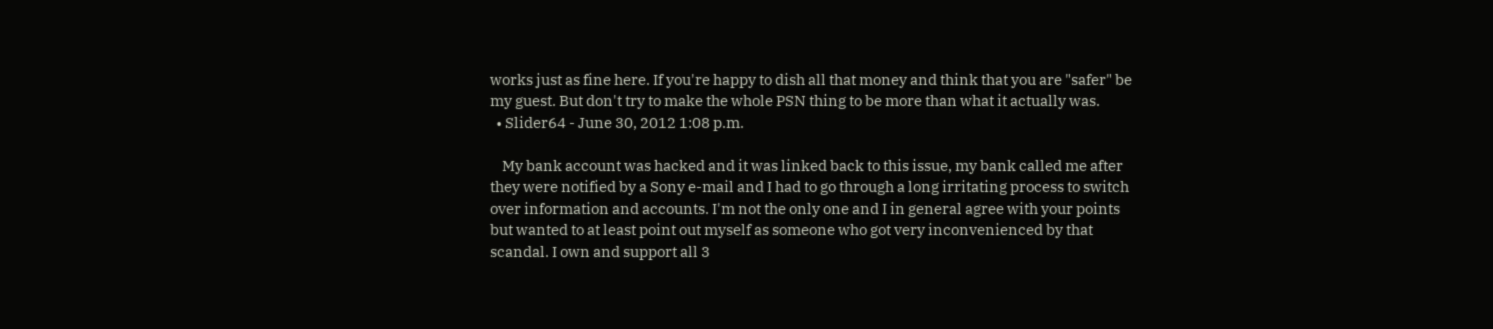works just as fine here. If you're happy to dish all that money and think that you are "safer" be my guest. But don't try to make the whole PSN thing to be more than what it actually was.
  • Slider64 - June 30, 2012 1:08 p.m.

    My bank account was hacked and it was linked back to this issue, my bank called me after they were notified by a Sony e-mail and I had to go through a long irritating process to switch over information and accounts. I'm not the only one and I in general agree with your points but wanted to at least point out myself as someone who got very inconvenienced by that scandal. I own and support all 3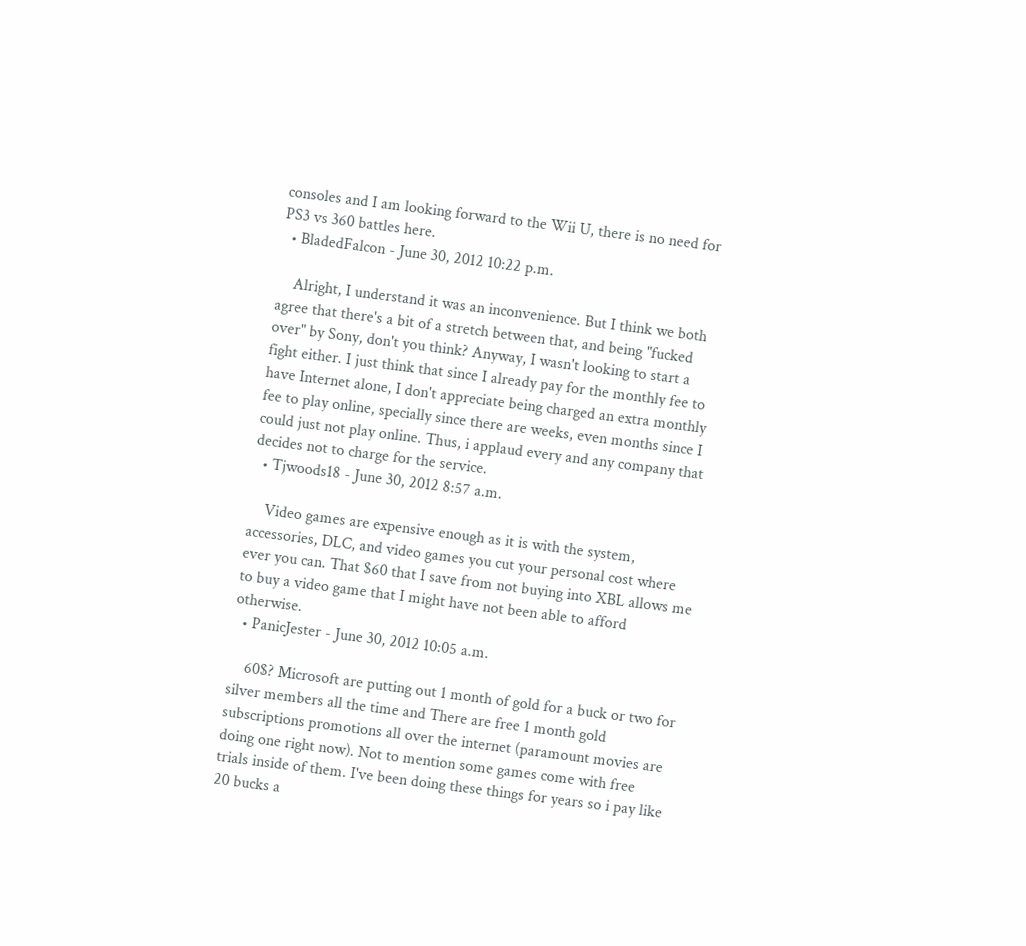consoles and I am looking forward to the Wii U, there is no need for PS3 vs 360 battles here.
  • BladedFalcon - June 30, 2012 10:22 p.m.

    Alright, I understand it was an inconvenience. But I think we both agree that there's a bit of a stretch between that, and being "fucked over" by Sony, don't you think? Anyway, I wasn't looking to start a fight either. I just think that since I already pay for the monthly fee to have Internet alone, I don't appreciate being charged an extra monthly fee to play online, specially since there are weeks, even months since I could just not play online. Thus, i applaud every and any company that decides not to charge for the service.
  • Tjwoods18 - June 30, 2012 8:57 a.m.

    Video games are expensive enough as it is with the system, accessories, DLC, and video games you cut your personal cost where ever you can. That $60 that I save from not buying into XBL allows me to buy a video game that I might have not been able to afford otherwise.
  • PanicJester - June 30, 2012 10:05 a.m.

    60$? Microsoft are putting out 1 month of gold for a buck or two for silver members all the time and There are free 1 month gold subscriptions promotions all over the internet (paramount movies are doing one right now). Not to mention some games come with free trials inside of them. I've been doing these things for years so i pay like 20 bucks a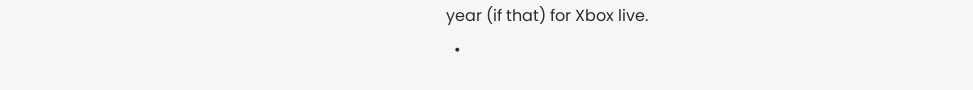year (if that) for Xbox live.
  •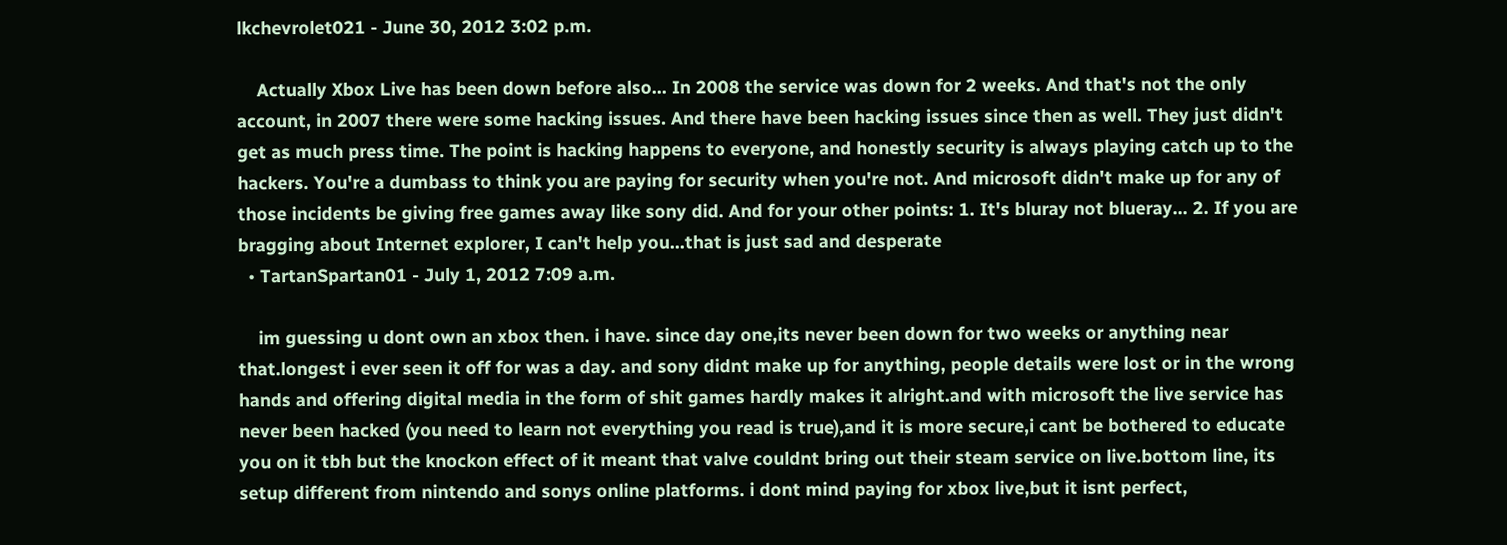lkchevrolet021 - June 30, 2012 3:02 p.m.

    Actually Xbox Live has been down before also... In 2008 the service was down for 2 weeks. And that's not the only account, in 2007 there were some hacking issues. And there have been hacking issues since then as well. They just didn't get as much press time. The point is hacking happens to everyone, and honestly security is always playing catch up to the hackers. You're a dumbass to think you are paying for security when you're not. And microsoft didn't make up for any of those incidents be giving free games away like sony did. And for your other points: 1. It's bluray not blueray... 2. If you are bragging about Internet explorer, I can't help you...that is just sad and desperate
  • TartanSpartan01 - July 1, 2012 7:09 a.m.

    im guessing u dont own an xbox then. i have. since day one,its never been down for two weeks or anything near that.longest i ever seen it off for was a day. and sony didnt make up for anything, people details were lost or in the wrong hands and offering digital media in the form of shit games hardly makes it alright.and with microsoft the live service has never been hacked (you need to learn not everything you read is true),and it is more secure,i cant be bothered to educate you on it tbh but the knockon effect of it meant that valve couldnt bring out their steam service on live.bottom line, its setup different from nintendo and sonys online platforms. i dont mind paying for xbox live,but it isnt perfect,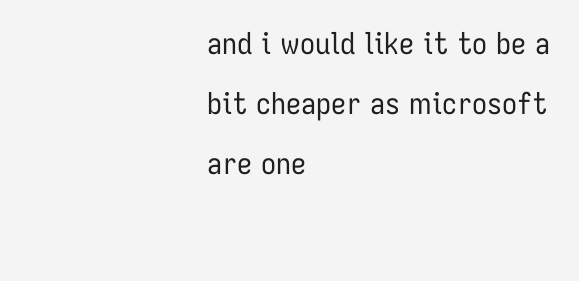and i would like it to be a bit cheaper as microsoft are one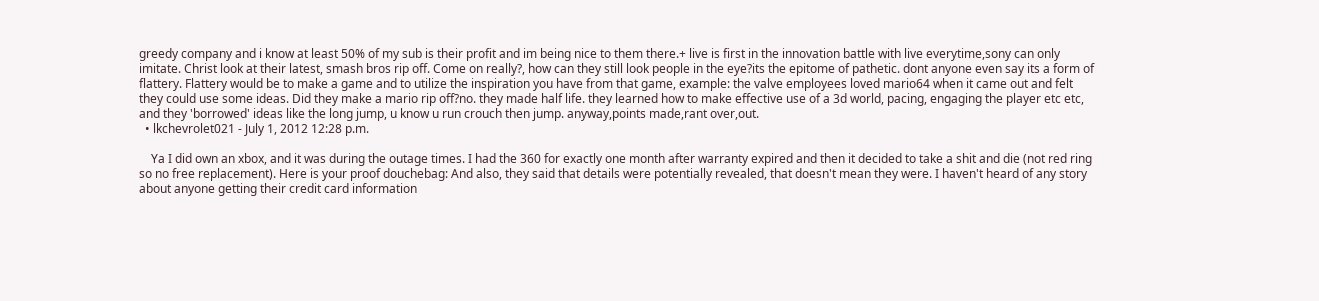greedy company and i know at least 50% of my sub is their profit and im being nice to them there.+ live is first in the innovation battle with live everytime,sony can only imitate. Christ look at their latest, smash bros rip off. Come on really?, how can they still look people in the eye?its the epitome of pathetic. dont anyone even say its a form of flattery. Flattery would be to make a game and to utilize the inspiration you have from that game, example: the valve employees loved mario64 when it came out and felt they could use some ideas. Did they make a mario rip off?no. they made half life. they learned how to make effective use of a 3d world, pacing, engaging the player etc etc, and they 'borrowed' ideas like the long jump, u know u run crouch then jump. anyway,points made,rant over,out.
  • lkchevrolet021 - July 1, 2012 12:28 p.m.

    Ya I did own an xbox, and it was during the outage times. I had the 360 for exactly one month after warranty expired and then it decided to take a shit and die (not red ring so no free replacement). Here is your proof douchebag: And also, they said that details were potentially revealed, that doesn't mean they were. I haven't heard of any story about anyone getting their credit card information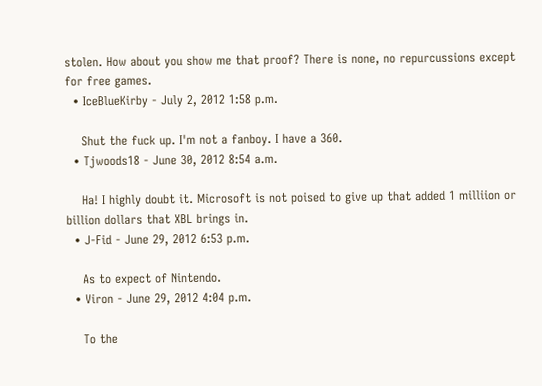stolen. How about you show me that proof? There is none, no repurcussions except for free games.
  • IceBlueKirby - July 2, 2012 1:58 p.m.

    Shut the fuck up. I'm not a fanboy. I have a 360.
  • Tjwoods18 - June 30, 2012 8:54 a.m.

    Ha! I highly doubt it. Microsoft is not poised to give up that added 1 milliion or billion dollars that XBL brings in.
  • J-Fid - June 29, 2012 6:53 p.m.

    As to expect of Nintendo.
  • Viron - June 29, 2012 4:04 p.m.

    To the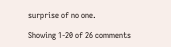surprise of no one.

Showing 1-20 of 26 comments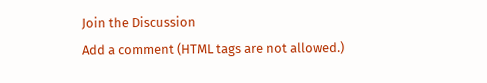Join the Discussion
Add a comment (HTML tags are not allowed.)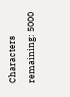Characters remaining: 5000